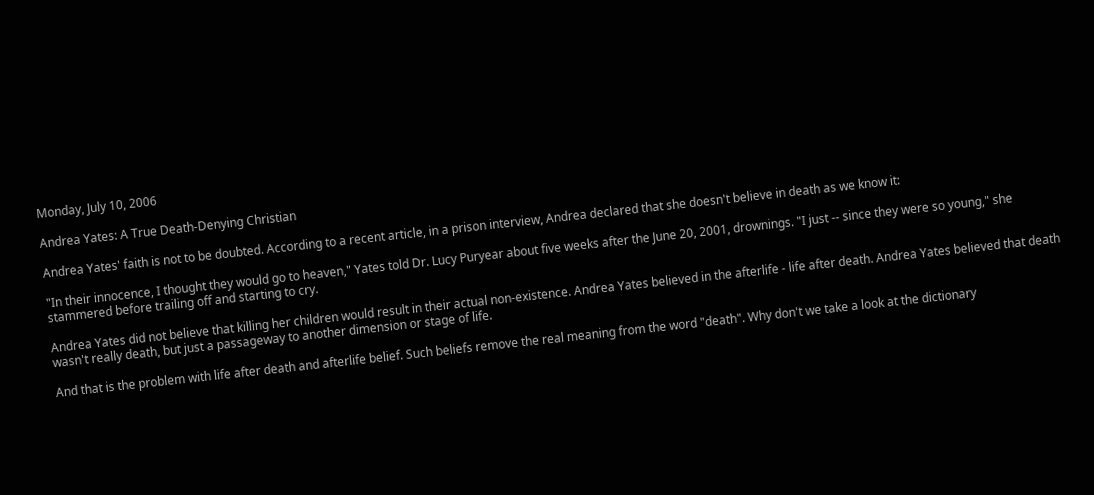Monday, July 10, 2006

Andrea Yates: A True Death-Denying Christian

Andrea Yates' faith is not to be doubted. According to a recent article, in a prison interview, Andrea declared that she doesn't believe in death as we know it:

"In their innocence, I thought they would go to heaven," Yates told Dr. Lucy Puryear about five weeks after the June 20, 2001, drownings. "I just -- since they were so young," she stammered before trailing off and starting to cry.

Andrea Yates did not believe that killing her children would result in their actual non-existence. Andrea Yates believed in the afterlife - life after death. Andrea Yates believed that death wasn't really death, but just a passageway to another dimension or stage of life.

And that is the problem with life after death and afterlife belief. Such beliefs remove the real meaning from the word "death". Why don't we take a look at the dictionary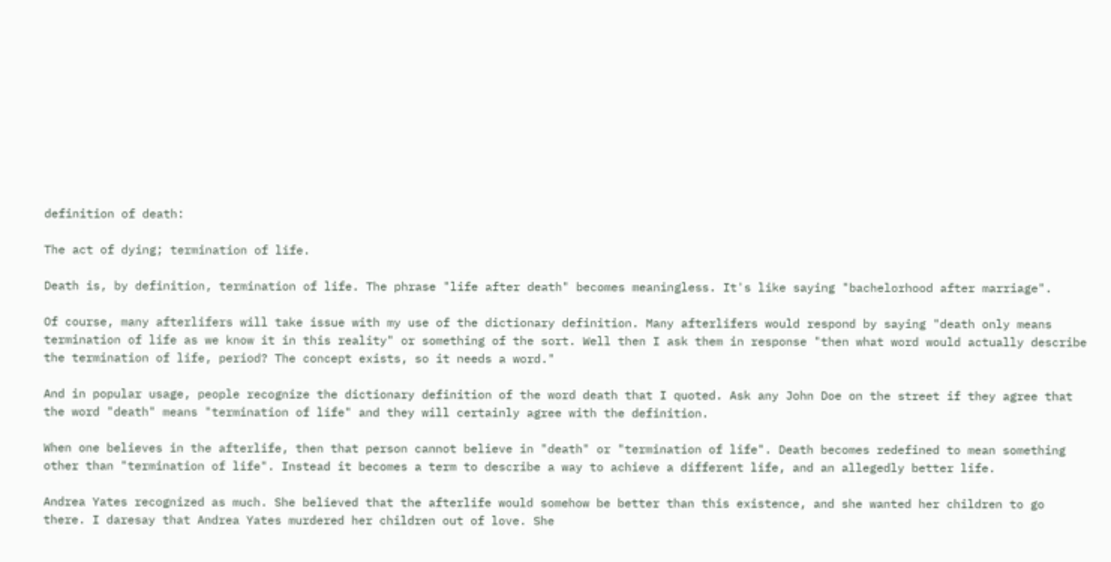definition of death:

The act of dying; termination of life.

Death is, by definition, termination of life. The phrase "life after death" becomes meaningless. It's like saying "bachelorhood after marriage".

Of course, many afterlifers will take issue with my use of the dictionary definition. Many afterlifers would respond by saying "death only means termination of life as we know it in this reality" or something of the sort. Well then I ask them in response "then what word would actually describe the termination of life, period? The concept exists, so it needs a word."

And in popular usage, people recognize the dictionary definition of the word death that I quoted. Ask any John Doe on the street if they agree that the word "death" means "termination of life" and they will certainly agree with the definition.

When one believes in the afterlife, then that person cannot believe in "death" or "termination of life". Death becomes redefined to mean something other than "termination of life". Instead it becomes a term to describe a way to achieve a different life, and an allegedly better life.

Andrea Yates recognized as much. She believed that the afterlife would somehow be better than this existence, and she wanted her children to go there. I daresay that Andrea Yates murdered her children out of love. She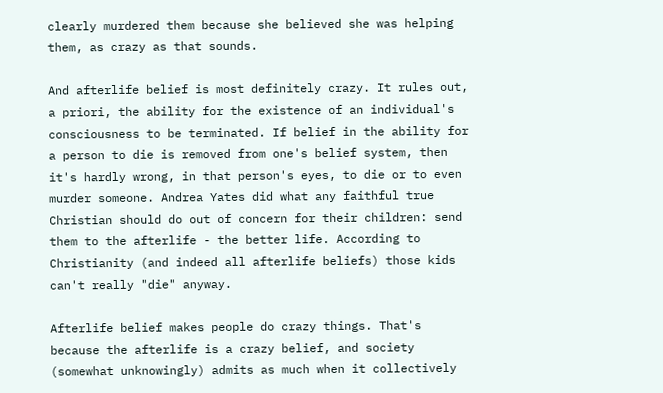clearly murdered them because she believed she was helping them, as crazy as that sounds.

And afterlife belief is most definitely crazy. It rules out, a priori, the ability for the existence of an individual's consciousness to be terminated. If belief in the ability for a person to die is removed from one's belief system, then it's hardly wrong, in that person's eyes, to die or to even murder someone. Andrea Yates did what any faithful true Christian should do out of concern for their children: send them to the afterlife - the better life. According to Christianity (and indeed all afterlife beliefs) those kids can't really "die" anyway.

Afterlife belief makes people do crazy things. That's because the afterlife is a crazy belief, and society (somewhat unknowingly) admits as much when it collectively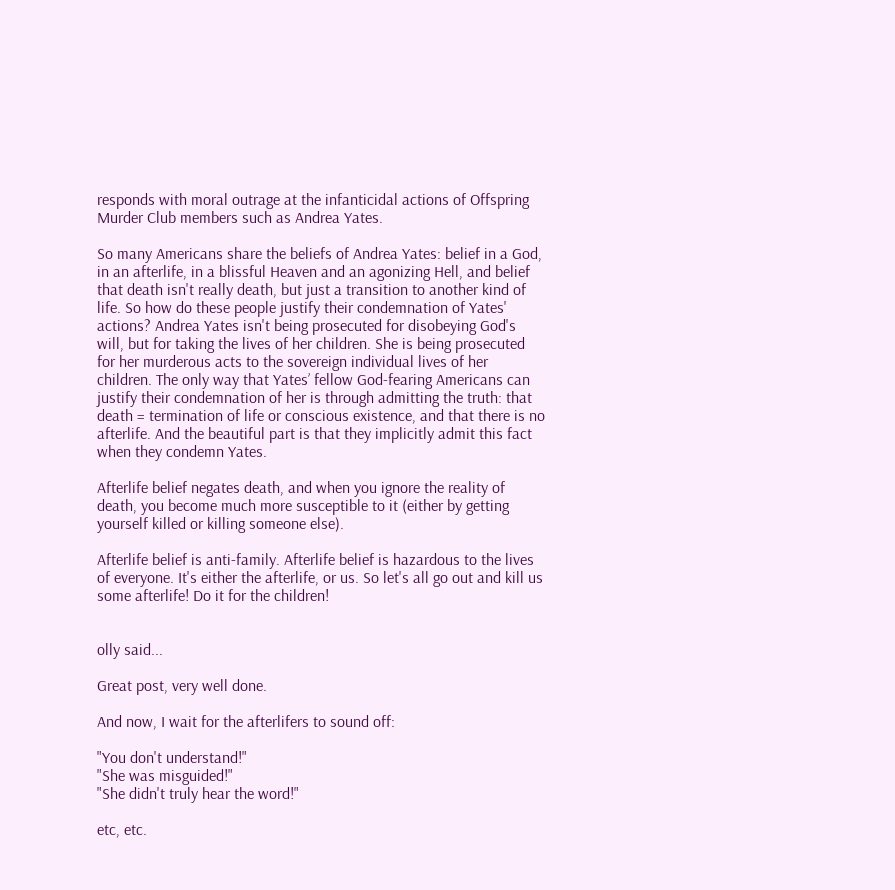responds with moral outrage at the infanticidal actions of Offspring Murder Club members such as Andrea Yates.

So many Americans share the beliefs of Andrea Yates: belief in a God, in an afterlife, in a blissful Heaven and an agonizing Hell, and belief that death isn't really death, but just a transition to another kind of life. So how do these people justify their condemnation of Yates' actions? Andrea Yates isn't being prosecuted for disobeying God's will, but for taking the lives of her children. She is being prosecuted for her murderous acts to the sovereign individual lives of her children. The only way that Yates’ fellow God-fearing Americans can justify their condemnation of her is through admitting the truth: that death = termination of life or conscious existence, and that there is no afterlife. And the beautiful part is that they implicitly admit this fact when they condemn Yates.

Afterlife belief negates death, and when you ignore the reality of death, you become much more susceptible to it (either by getting yourself killed or killing someone else).

Afterlife belief is anti-family. Afterlife belief is hazardous to the lives of everyone. It's either the afterlife, or us. So let's all go out and kill us some afterlife! Do it for the children!


olly said...

Great post, very well done.

And now, I wait for the afterlifers to sound off:

"You don't understand!"
"She was misguided!"
"She didn't truly hear the word!"

etc, etc.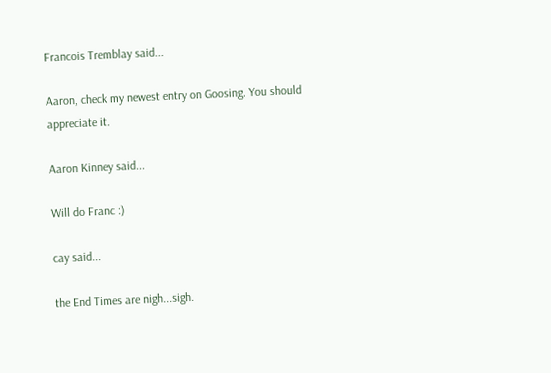Francois Tremblay said...

Aaron, check my newest entry on Goosing. You should appreciate it.

Aaron Kinney said...

Will do Franc :)

cay said...

the End Times are nigh...sigh.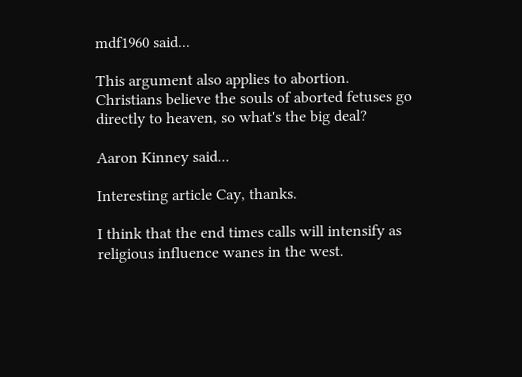mdf1960 said...

This argument also applies to abortion. Christians believe the souls of aborted fetuses go directly to heaven, so what's the big deal?

Aaron Kinney said...

Interesting article Cay, thanks.

I think that the end times calls will intensify as religious influence wanes in the west.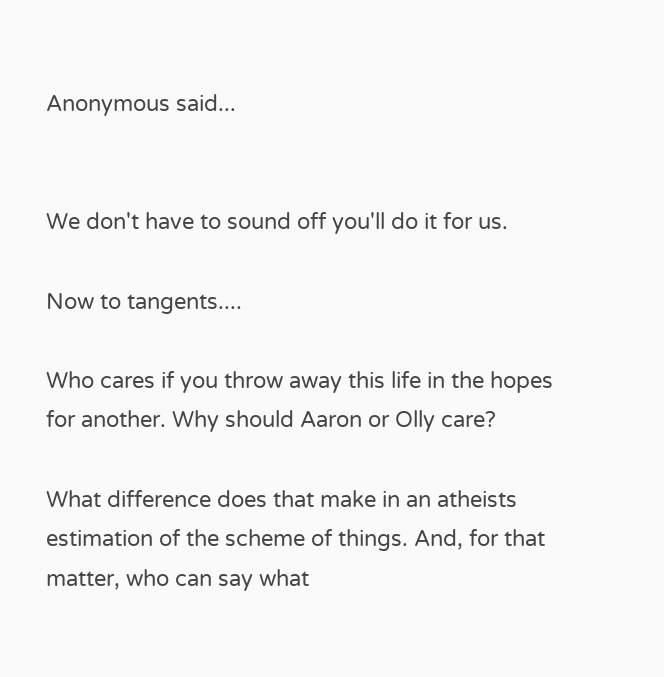Anonymous said...


We don't have to sound off you'll do it for us.

Now to tangents....

Who cares if you throw away this life in the hopes for another. Why should Aaron or Olly care?

What difference does that make in an atheists estimation of the scheme of things. And, for that matter, who can say what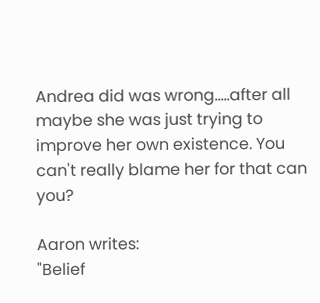Andrea did was wrong.....after all maybe she was just trying to improve her own existence. You can't really blame her for that can you?

Aaron writes:
"Belief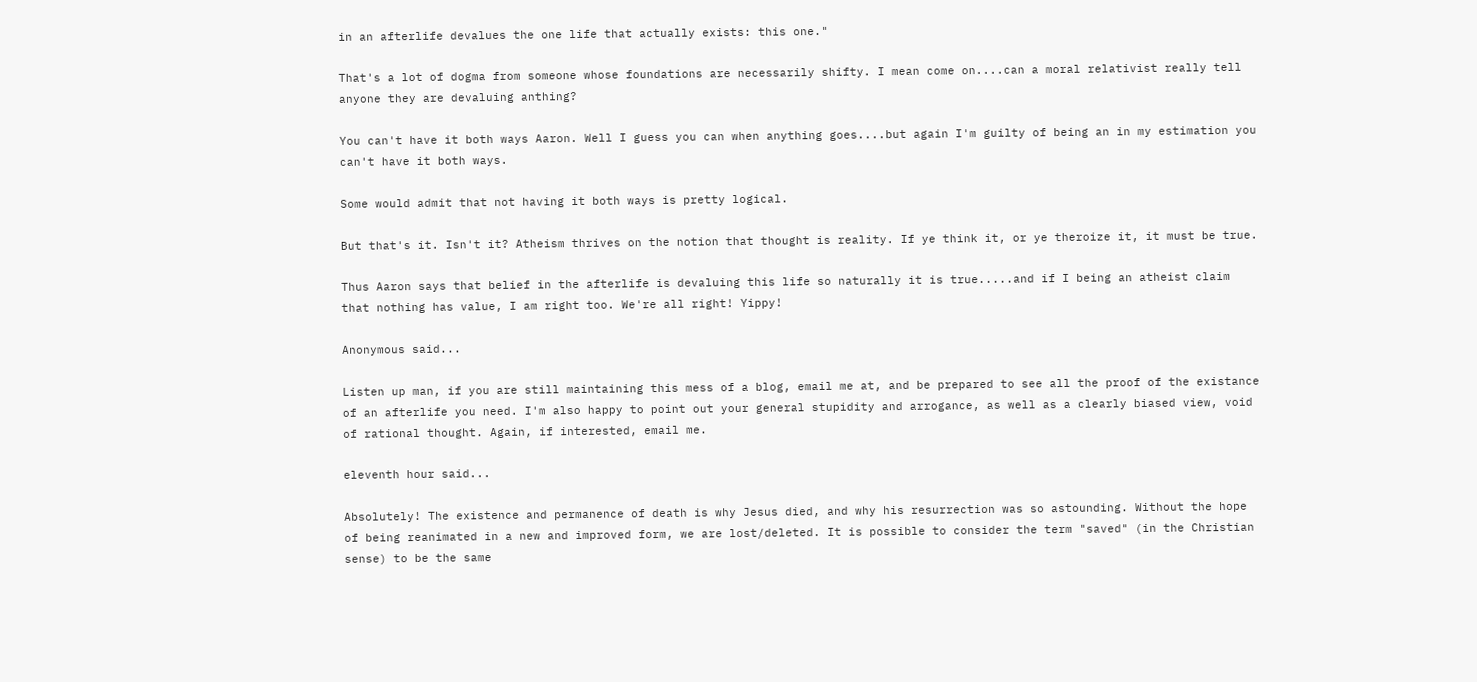in an afterlife devalues the one life that actually exists: this one."

That's a lot of dogma from someone whose foundations are necessarily shifty. I mean come on....can a moral relativist really tell anyone they are devaluing anthing?

You can't have it both ways Aaron. Well I guess you can when anything goes....but again I'm guilty of being an in my estimation you can't have it both ways.

Some would admit that not having it both ways is pretty logical.

But that's it. Isn't it? Atheism thrives on the notion that thought is reality. If ye think it, or ye theroize it, it must be true.

Thus Aaron says that belief in the afterlife is devaluing this life so naturally it is true.....and if I being an atheist claim that nothing has value, I am right too. We're all right! Yippy!

Anonymous said...

Listen up man, if you are still maintaining this mess of a blog, email me at, and be prepared to see all the proof of the existance of an afterlife you need. I'm also happy to point out your general stupidity and arrogance, as well as a clearly biased view, void of rational thought. Again, if interested, email me.

eleventh hour said...

Absolutely! The existence and permanence of death is why Jesus died, and why his resurrection was so astounding. Without the hope of being reanimated in a new and improved form, we are lost/deleted. It is possible to consider the term "saved" (in the Christian sense) to be the same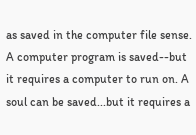as saved in the computer file sense. A computer program is saved--but it requires a computer to run on. A soul can be saved...but it requires a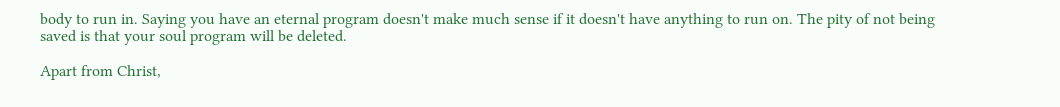body to run in. Saying you have an eternal program doesn't make much sense if it doesn't have anything to run on. The pity of not being saved is that your soul program will be deleted.

Apart from Christ,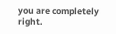you are completely right.